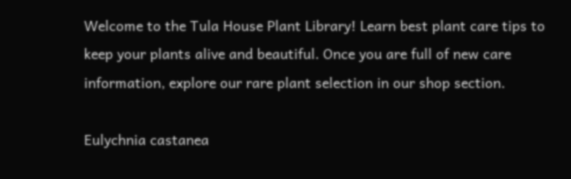Welcome to the Tula House Plant Library! Learn best plant care tips to keep your plants alive and beautiful. Once you are full of new care information, explore our rare plant selection in our shop section.

Eulychnia castanea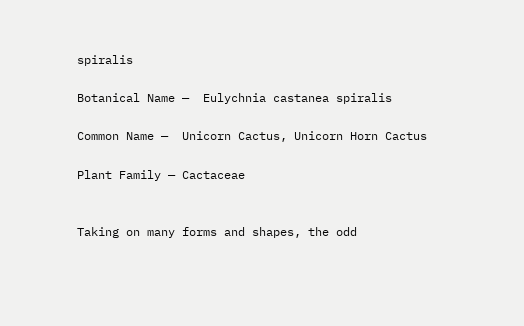spiralis

Botanical Name —  Eulychnia castanea spiralis

Common Name —  Unicorn Cactus, Unicorn Horn Cactus

Plant Family — Cactaceae


Taking on many forms and shapes, the odd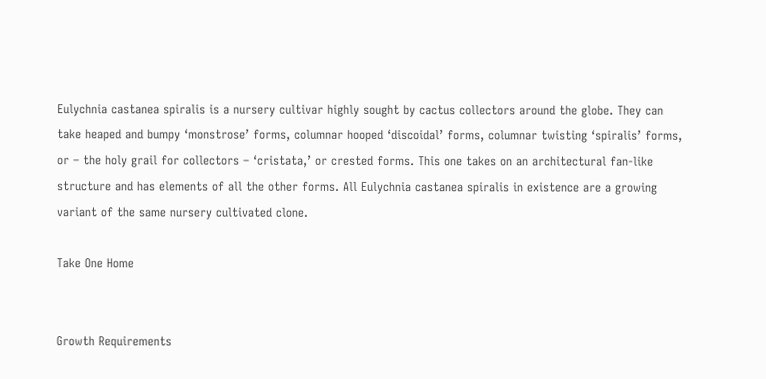Eulychnia castanea spiralis is a nursery cultivar highly sought by cactus collectors around the globe. They can take heaped and bumpy ‘monstrose’ forms, columnar hooped ‘discoidal’ forms, columnar twisting ‘spiralis’ forms, or – the holy grail for collectors – ‘cristata,’ or crested forms. This one takes on an architectural fan-like structure and has elements of all the other forms. All Eulychnia castanea spiralis in existence are a growing variant of the same nursery cultivated clone.

Take One Home


Growth Requirements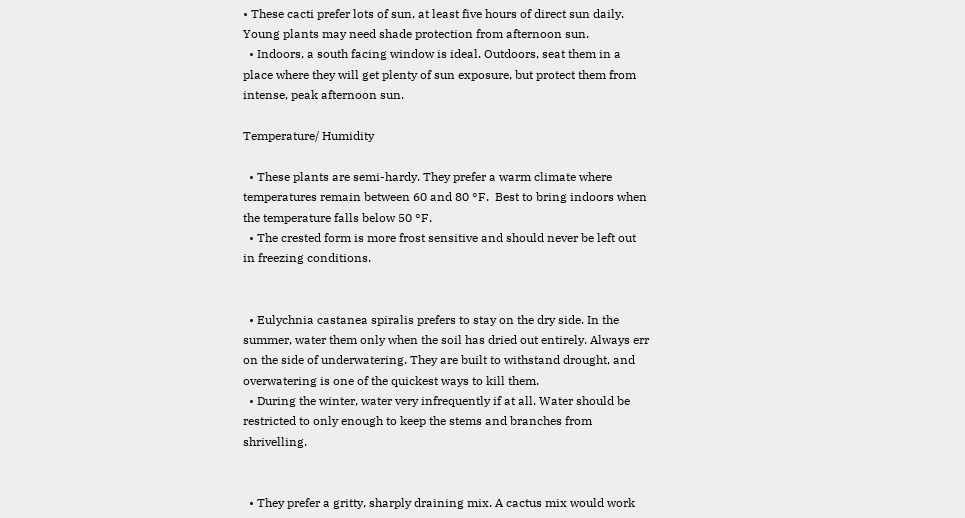• These cacti prefer lots of sun, at least five hours of direct sun daily. Young plants may need shade protection from afternoon sun.
  • Indoors, a south facing window is ideal. Outdoors, seat them in a place where they will get plenty of sun exposure, but protect them from intense, peak afternoon sun.

Temperature/ Humidity

  • These plants are semi-hardy. They prefer a warm climate where temperatures remain between 60 and 80 °F.  Best to bring indoors when the temperature falls below 50 °F.
  • The crested form is more frost sensitive and should never be left out in freezing conditions.


  • Eulychnia castanea spiralis prefers to stay on the dry side. In the summer, water them only when the soil has dried out entirely. Always err on the side of underwatering. They are built to withstand drought, and overwatering is one of the quickest ways to kill them.
  • During the winter, water very infrequently if at all. Water should be restricted to only enough to keep the stems and branches from shrivelling.


  • They prefer a gritty, sharply draining mix. A cactus mix would work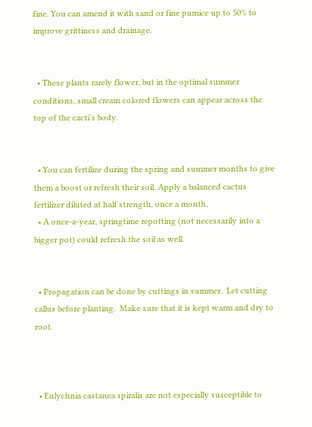fine. You can amend it with sand or fine pumice up to 50% to improve grittiness and drainage.


  • These plants rarely flower, but in the optimal summer conditions, small cream colored flowers can appear across the top of the cacti’s body.


  • You can fertilize during the spring and summer months to give them a boost or refresh their soil. Apply a balanced cactus fertilizer diluted at half strength, once a month.
  • A once-a-year, springtime repotting (not necessarily into a bigger pot) could refresh the soil as well.


  • Propagation can be done by cuttings in summer.  Let cutting callus before planting.  Make sure that it is kept warm and dry to root.



  • Eulychnia castanea spiralis are not especially susceptible to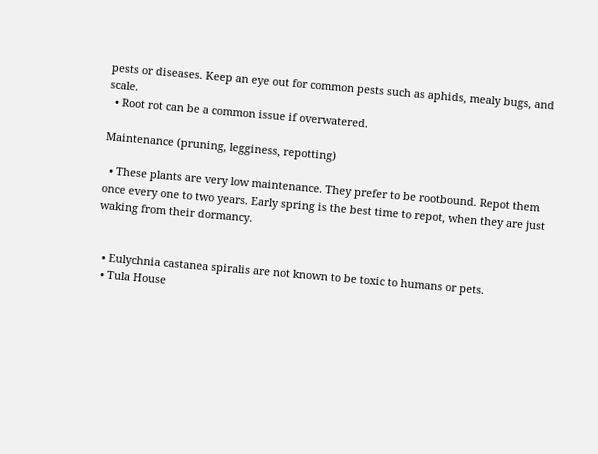pests or diseases. Keep an eye out for common pests such as aphids, mealy bugs, and scale.
  • Root rot can be a common issue if overwatered.

Maintenance (pruning, legginess, repotting)

  • These plants are very low maintenance. They prefer to be rootbound. Repot them once every one to two years. Early spring is the best time to repot, when they are just waking from their dormancy.


  • Eulychnia castanea spiralis are not known to be toxic to humans or pets.
  • Tula House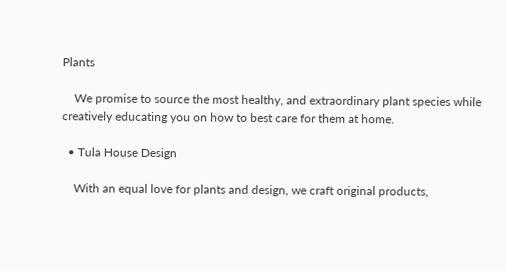Plants

    We promise to source the most healthy, and extraordinary plant species while creatively educating you on how to best care for them at home.

  • Tula House Design

    With an equal love for plants and design, we craft original products,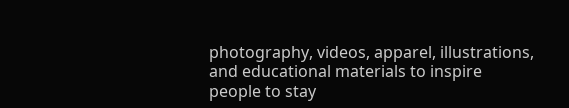photography, videos, apparel, illustrations, and educational materials to inspire people to stay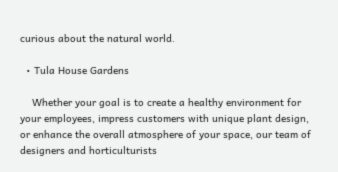curious about the natural world.

  • Tula House Gardens

    Whether your goal is to create a healthy environment for your employees, impress customers with unique plant design, or enhance the overall atmosphere of your space, our team of designers and horticulturists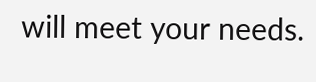will meet your needs.